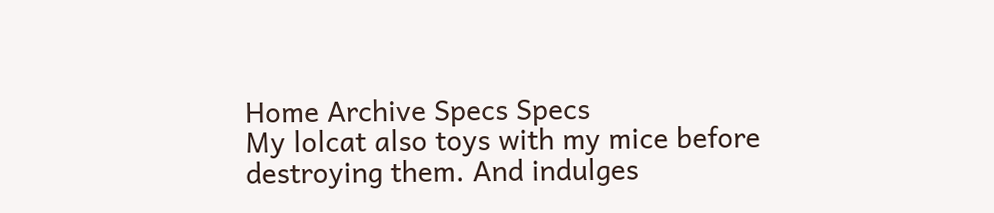Home Archive Specs Specs
My lolcat also toys with my mice before destroying them. And indulges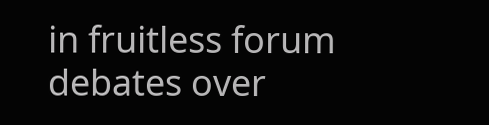in fruitless forum debates over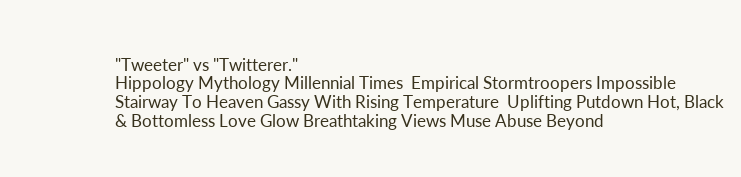"Tweeter" vs "Twitterer."
Hippology Mythology Millennial Times  Empirical Stormtroopers Impossible Stairway To Heaven Gassy With Rising Temperature  Uplifting Putdown Hot, Black & Bottomless Love Glow Breathtaking Views Muse Abuse Beyond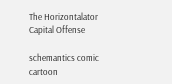The Horizontalator  Capital Offense

schemantics comic cartoon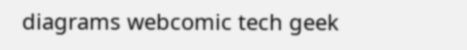diagrams webcomic tech geek